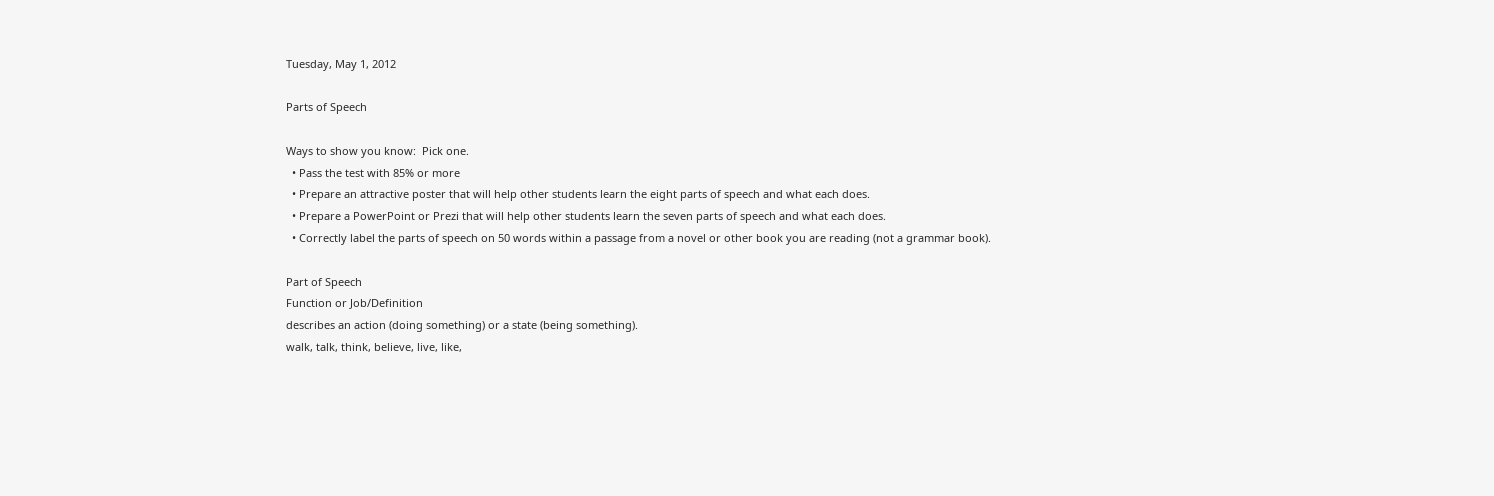Tuesday, May 1, 2012

Parts of Speech

Ways to show you know:  Pick one.
  • Pass the test with 85% or more
  • Prepare an attractive poster that will help other students learn the eight parts of speech and what each does.
  • Prepare a PowerPoint or Prezi that will help other students learn the seven parts of speech and what each does.
  • Correctly label the parts of speech on 50 words within a passage from a novel or other book you are reading (not a grammar book).

Part of Speech
Function or Job/Definition
describes an action (doing something) or a state (being something).
walk, talk, think, believe, live, like,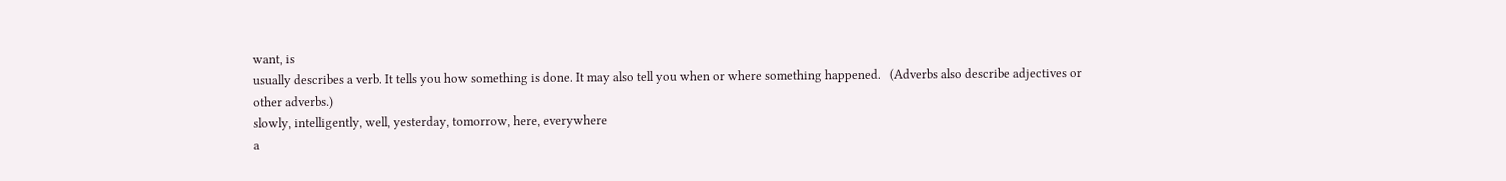want, is
usually describes a verb. It tells you how something is done. It may also tell you when or where something happened.   (Adverbs also describe adjectives or other adverbs.)
slowly, intelligently, well, yesterday, tomorrow, here, everywhere
a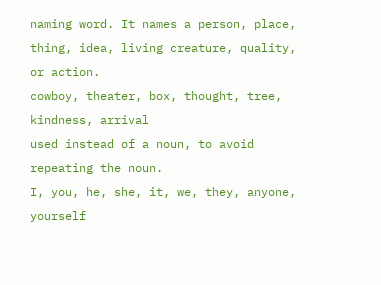naming word. It names a person, place, thing, idea, living creature, quality, or action.
cowboy, theater, box, thought, tree, kindness, arrival
used instead of a noun, to avoid repeating the noun.
I, you, he, she, it, we, they, anyone, yourself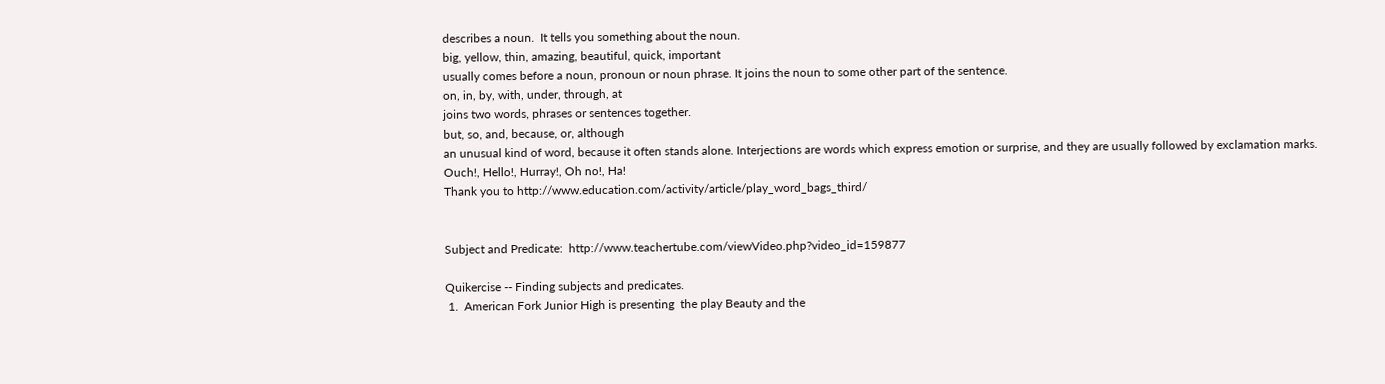describes a noun.  It tells you something about the noun.
big, yellow, thin, amazing, beautiful, quick, important
usually comes before a noun, pronoun or noun phrase. It joins the noun to some other part of the sentence.
on, in, by, with, under, through, at
joins two words, phrases or sentences together.
but, so, and, because, or, although
an unusual kind of word, because it often stands alone. Interjections are words which express emotion or surprise, and they are usually followed by exclamation marks.
Ouch!, Hello!, Hurray!, Oh no!, Ha!
Thank you to http://www.education.com/activity/article/play_word_bags_third/


Subject and Predicate:  http://www.teachertube.com/viewVideo.php?video_id=159877

Quikercise -- Finding subjects and predicates.
 1.  American Fork Junior High is presenting  the play Beauty and the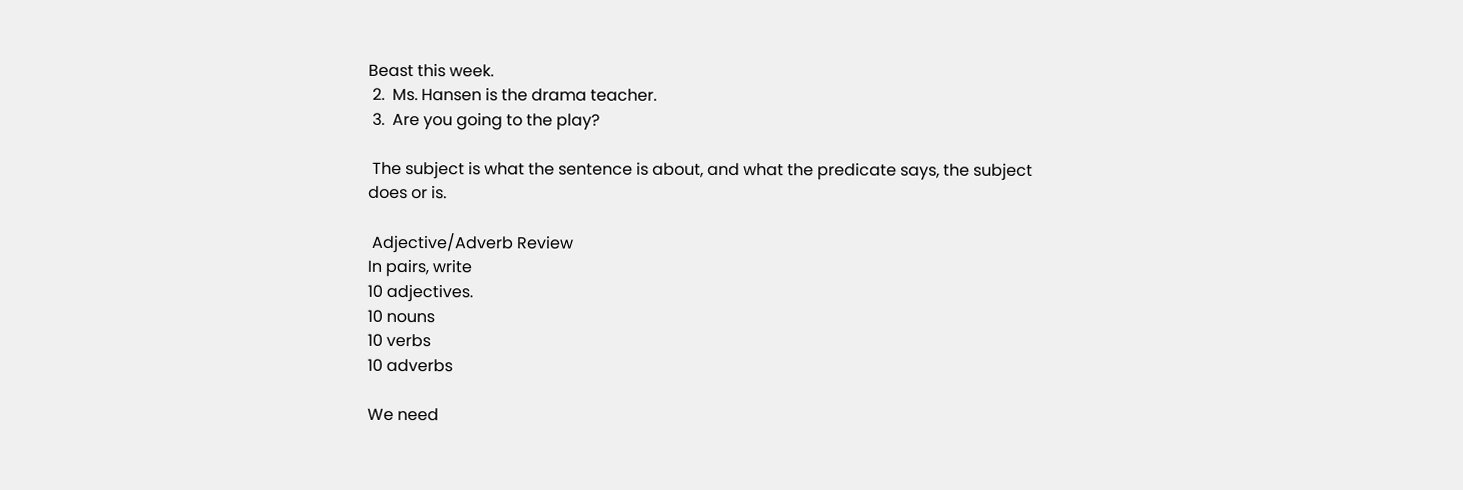Beast this week.
 2.  Ms. Hansen is the drama teacher.
 3.  Are you going to the play?

 The subject is what the sentence is about, and what the predicate says, the subject does or is.

 Adjective/Adverb Review
In pairs, write
10 adjectives.
10 nouns
10 verbs
10 adverbs

We need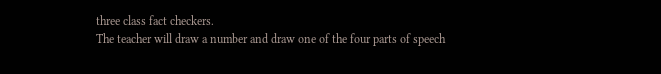three class fact checkers.
The teacher will draw a number and draw one of the four parts of speech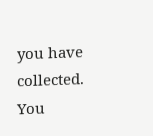you have collected.
You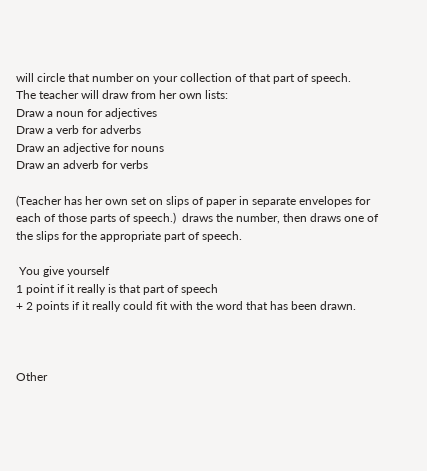will circle that number on your collection of that part of speech.
The teacher will draw from her own lists:
Draw a noun for adjectives
Draw a verb for adverbs
Draw an adjective for nouns
Draw an adverb for verbs

(Teacher has her own set on slips of paper in separate envelopes for each of those parts of speech.)  draws the number, then draws one of the slips for the appropriate part of speech.

 You give yourself
1 point if it really is that part of speech
+ 2 points if it really could fit with the word that has been drawn.



Other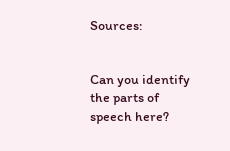Sources:


Can you identify the parts of speech here?